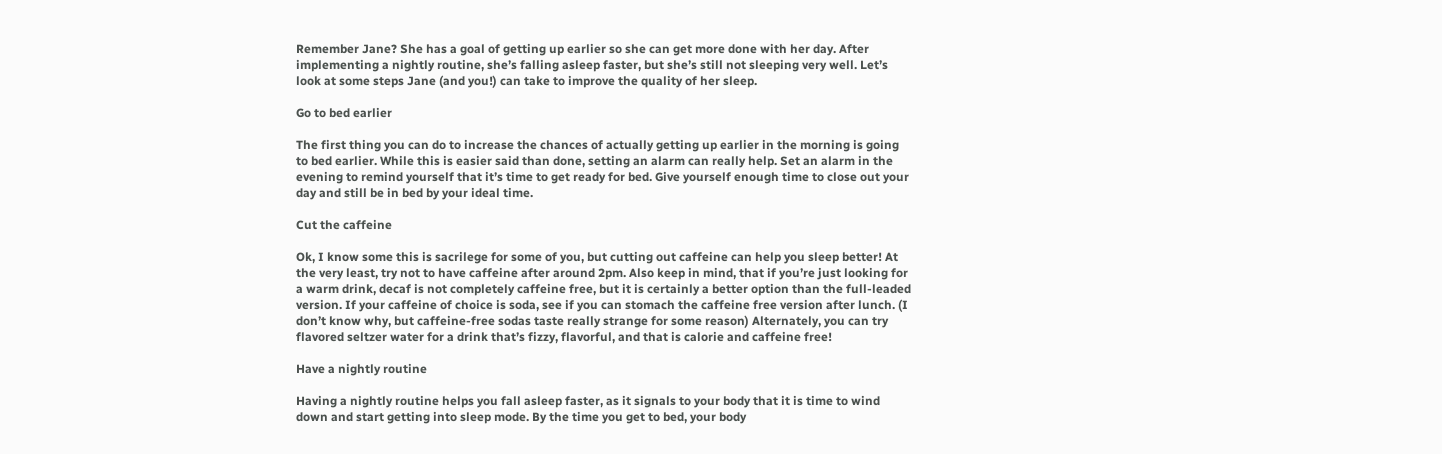Remember Jane? She has a goal of getting up earlier so she can get more done with her day. After implementing a nightly routine, she’s falling asleep faster, but she’s still not sleeping very well. Let’s look at some steps Jane (and you!) can take to improve the quality of her sleep.

Go to bed earlier

The first thing you can do to increase the chances of actually getting up earlier in the morning is going to bed earlier. While this is easier said than done, setting an alarm can really help. Set an alarm in the evening to remind yourself that it’s time to get ready for bed. Give yourself enough time to close out your day and still be in bed by your ideal time.

Cut the caffeine

Ok, I know some this is sacrilege for some of you, but cutting out caffeine can help you sleep better! At the very least, try not to have caffeine after around 2pm. Also keep in mind, that if you’re just looking for a warm drink, decaf is not completely caffeine free, but it is certainly a better option than the full-leaded version. If your caffeine of choice is soda, see if you can stomach the caffeine free version after lunch. (I don’t know why, but caffeine-free sodas taste really strange for some reason) Alternately, you can try flavored seltzer water for a drink that’s fizzy, flavorful, and that is calorie and caffeine free!

Have a nightly routine

Having a nightly routine helps you fall asleep faster, as it signals to your body that it is time to wind down and start getting into sleep mode. By the time you get to bed, your body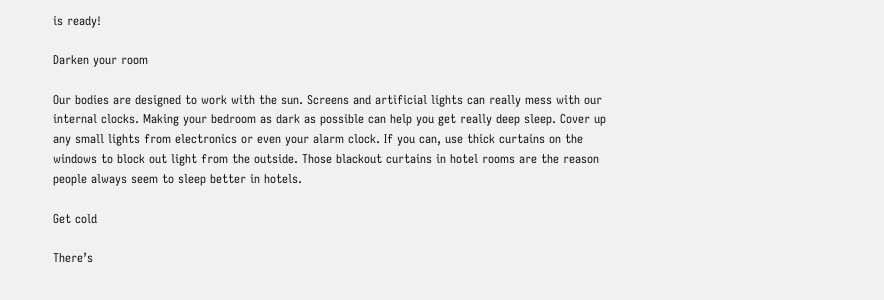is ready!

Darken your room

Our bodies are designed to work with the sun. Screens and artificial lights can really mess with our internal clocks. Making your bedroom as dark as possible can help you get really deep sleep. Cover up any small lights from electronics or even your alarm clock. If you can, use thick curtains on the windows to block out light from the outside. Those blackout curtains in hotel rooms are the reason people always seem to sleep better in hotels.

Get cold

There’s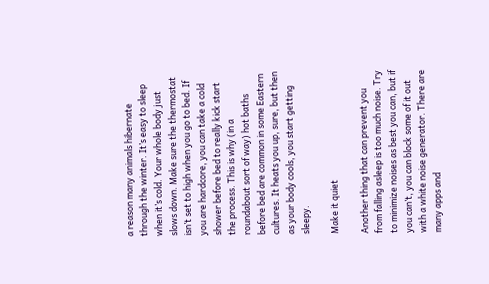a reason many animals hibernate through the winter. It’s easy to sleep when it’s cold. Your whole body just slows down. Make sure the thermostat isn’t set to high when you go to bed. If you are hardcore, you can take a cold shower before bed to really kick start the process. This is why (in a roundabout sort of way) hot baths before bed are common in some Eastern cultures. It heats you up, sure, but then as your body cools, you start getting sleepy.

Make it quiet

Another thing that can prevent you from falling asleep is too much noise. Try to minimize noises as best you can, but if you can’t, you can block some of it out with a white noise generator. There are many apps and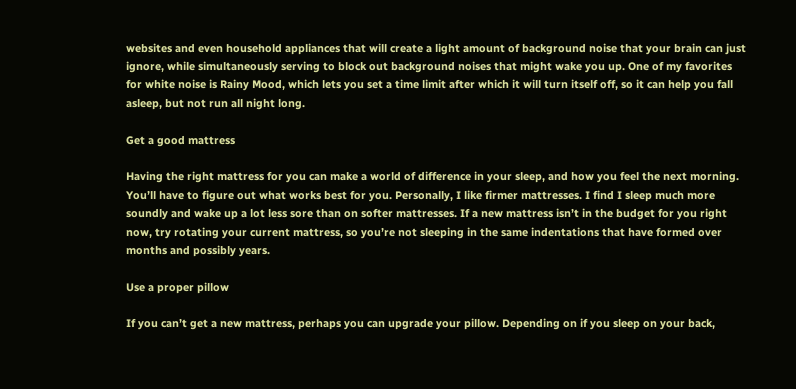websites and even household appliances that will create a light amount of background noise that your brain can just ignore, while simultaneously serving to block out background noises that might wake you up. One of my favorites for white noise is Rainy Mood, which lets you set a time limit after which it will turn itself off, so it can help you fall asleep, but not run all night long.

Get a good mattress

Having the right mattress for you can make a world of difference in your sleep, and how you feel the next morning. You’ll have to figure out what works best for you. Personally, I like firmer mattresses. I find I sleep much more soundly and wake up a lot less sore than on softer mattresses. If a new mattress isn’t in the budget for you right now, try rotating your current mattress, so you’re not sleeping in the same indentations that have formed over months and possibly years.

Use a proper pillow

If you can’t get a new mattress, perhaps you can upgrade your pillow. Depending on if you sleep on your back,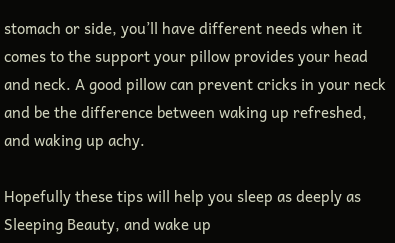stomach or side, you’ll have different needs when it comes to the support your pillow provides your head and neck. A good pillow can prevent cricks in your neck and be the difference between waking up refreshed, and waking up achy.

Hopefully these tips will help you sleep as deeply as Sleeping Beauty, and wake up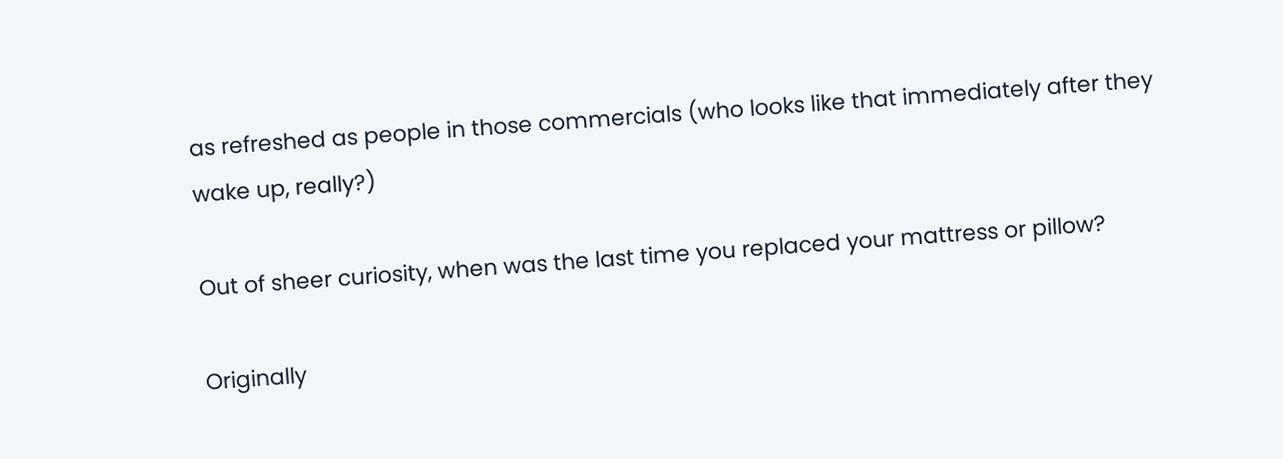as refreshed as people in those commercials (who looks like that immediately after they wake up, really?)

Out of sheer curiosity, when was the last time you replaced your mattress or pillow?

Originally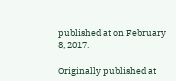published at on February 8, 2017.

Originally published at